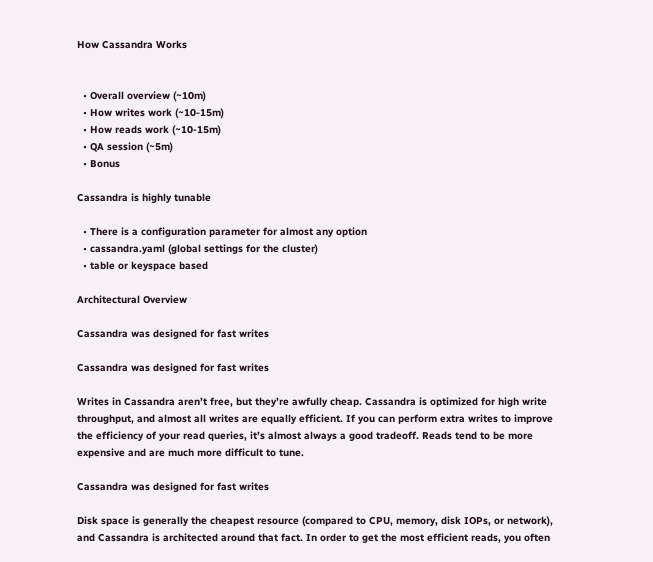How Cassandra Works


  • Overall overview (~10m)
  • How writes work (~10-15m)
  • How reads work (~10-15m)
  • QA session (~5m)
  • Bonus

Cassandra is highly tunable

  • There is a configuration parameter for almost any option
  • cassandra.yaml (global settings for the cluster)
  • table or keyspace based

Architectural Overview

Cassandra was designed for fast writes

Cassandra was designed for fast writes

Writes in Cassandra aren’t free, but they’re awfully cheap. Cassandra is optimized for high write throughput, and almost all writes are equally efficient. If you can perform extra writes to improve the efficiency of your read queries, it’s almost always a good tradeoff. Reads tend to be more expensive and are much more difficult to tune.

Cassandra was designed for fast writes

Disk space is generally the cheapest resource (compared to CPU, memory, disk IOPs, or network), and Cassandra is architected around that fact. In order to get the most efficient reads, you often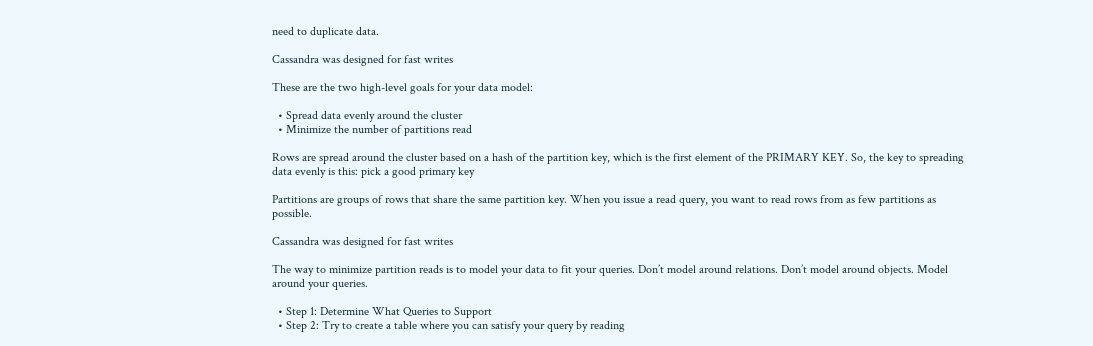need to duplicate data.

Cassandra was designed for fast writes

These are the two high-level goals for your data model:

  • Spread data evenly around the cluster
  • Minimize the number of partitions read

Rows are spread around the cluster based on a hash of the partition key, which is the first element of the PRIMARY KEY. So, the key to spreading data evenly is this: pick a good primary key

Partitions are groups of rows that share the same partition key. When you issue a read query, you want to read rows from as few partitions as possible.

Cassandra was designed for fast writes

The way to minimize partition reads is to model your data to fit your queries. Don’t model around relations. Don’t model around objects. Model around your queries.

  • Step 1: Determine What Queries to Support
  • Step 2: Try to create a table where you can satisfy your query by reading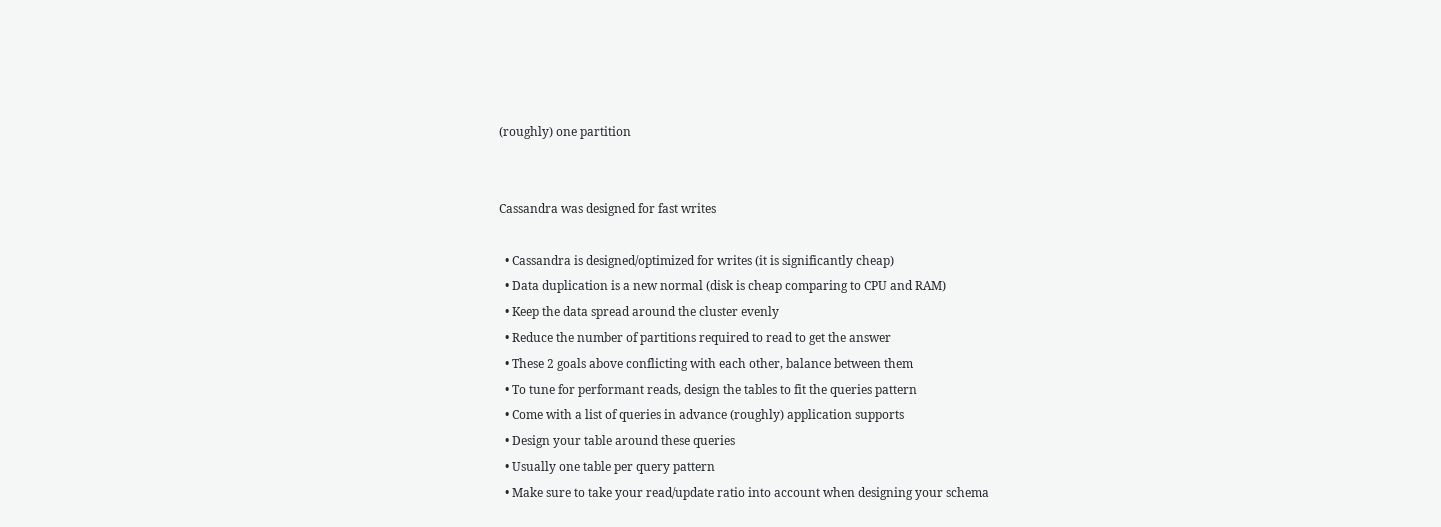(roughly) one partition


Cassandra was designed for fast writes

  • Cassandra is designed/optimized for writes (it is significantly cheap)
  • Data duplication is a new normal (disk is cheap comparing to CPU and RAM)
  • Keep the data spread around the cluster evenly
  • Reduce the number of partitions required to read to get the answer
  • These 2 goals above conflicting with each other, balance between them
  • To tune for performant reads, design the tables to fit the queries pattern
  • Come with a list of queries in advance (roughly) application supports
  • Design your table around these queries
  • Usually one table per query pattern
  • Make sure to take your read/update ratio into account when designing your schema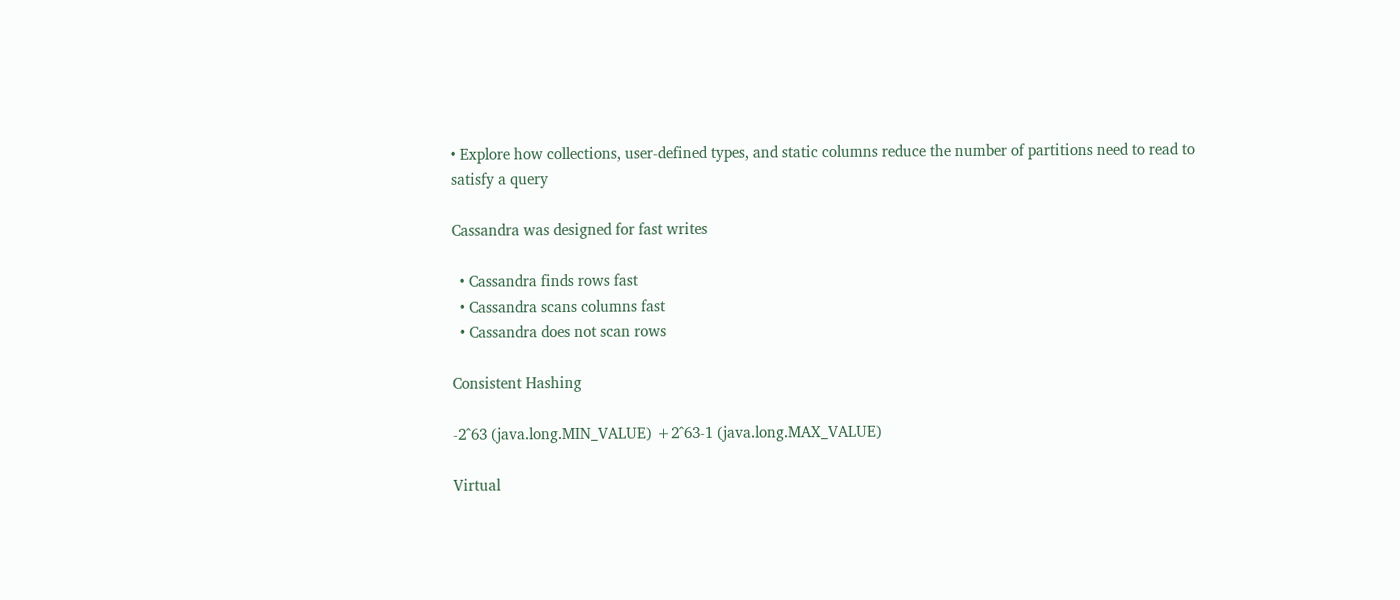• Explore how collections, user-defined types, and static columns reduce the number of partitions need to read to satisfy a query

Cassandra was designed for fast writes

  • Cassandra finds rows fast
  • Cassandra scans columns fast
  • Cassandra does not scan rows

Consistent Hashing

-2^63 (java.long.MIN_VALUE) +2^63-1 (java.long.MAX_VALUE)

Virtual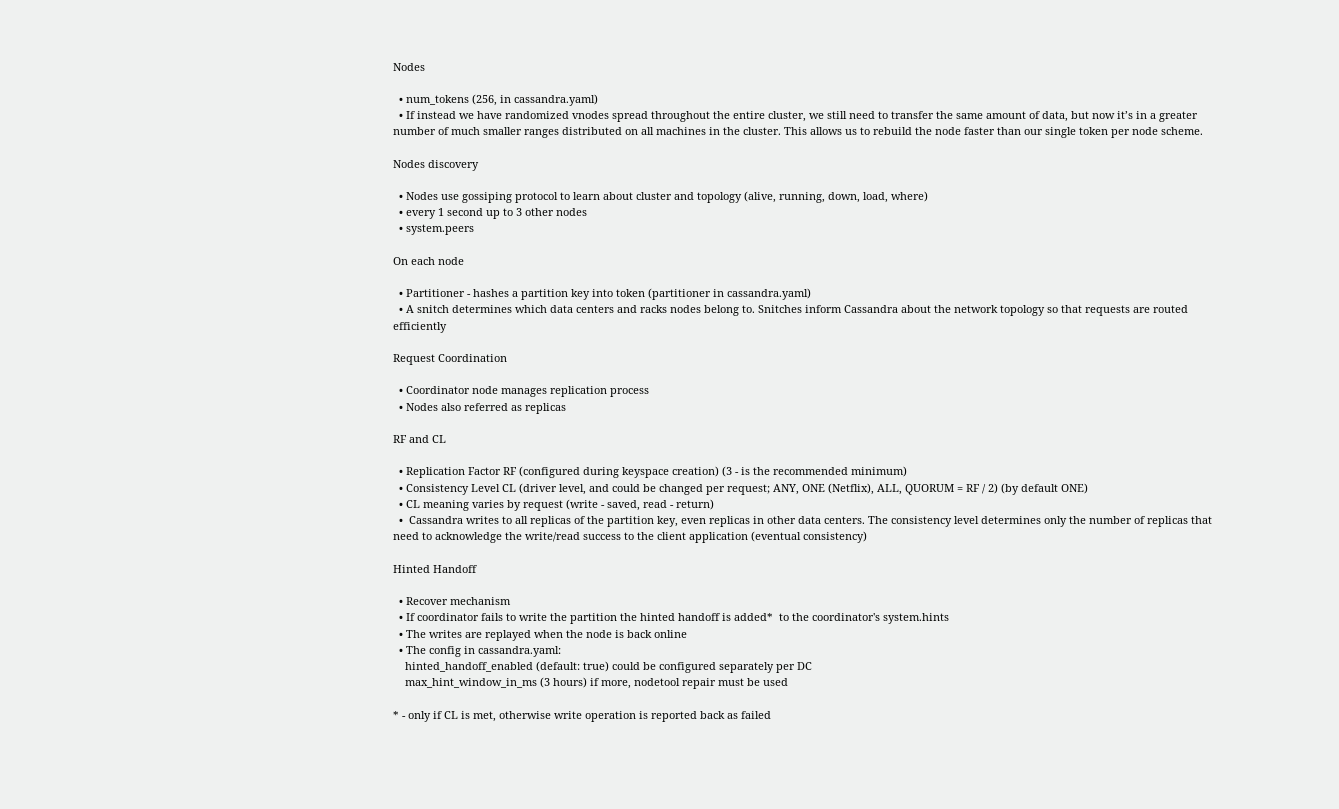Nodes

  • num_tokens (256, in cassandra.yaml)
  • If instead we have randomized vnodes spread throughout the entire cluster, we still need to transfer the same amount of data, but now it’s in a greater number of much smaller ranges distributed on all machines in the cluster. This allows us to rebuild the node faster than our single token per node scheme.

Nodes discovery

  • Nodes use gossiping protocol to learn about cluster and topology (alive, running, down, load, where)
  • every 1 second up to 3 other nodes
  • system.peers

On each node

  • Partitioner - hashes a partition key into token (partitioner in cassandra.yaml)
  • A snitch determines which data centers and racks nodes belong to. Snitches inform Cassandra about the network topology so that requests are routed efficiently

Request Coordination

  • Coordinator node manages replication process
  • Nodes also referred as replicas

RF and CL

  • Replication Factor RF (configured during keyspace creation) (3 - is the recommended minimum)
  • Consistency Level CL (driver level, and could be changed per request; ANY, ONE (Netflix), ALL, QUORUM = RF / 2) (by default ONE)
  • CL meaning varies by request (write - saved, read - return)
  •  Cassandra writes to all replicas of the partition key, even replicas in other data centers. The consistency level determines only the number of replicas that need to acknowledge the write/read success to the client application (eventual consistency)

Hinted Handoff

  • Recover mechanism
  • If coordinator fails to write the partition the hinted handoff is added*  to the coordinator's system.hints
  • The writes are replayed when the node is back online
  • The config in cassandra.yaml:
    hinted_handoff_enabled (default: true) could be configured separately per DC
    max_hint_window_in_ms (3 hours) if more, nodetool repair must be used

* - only if CL is met, otherwise write operation is reported back as failed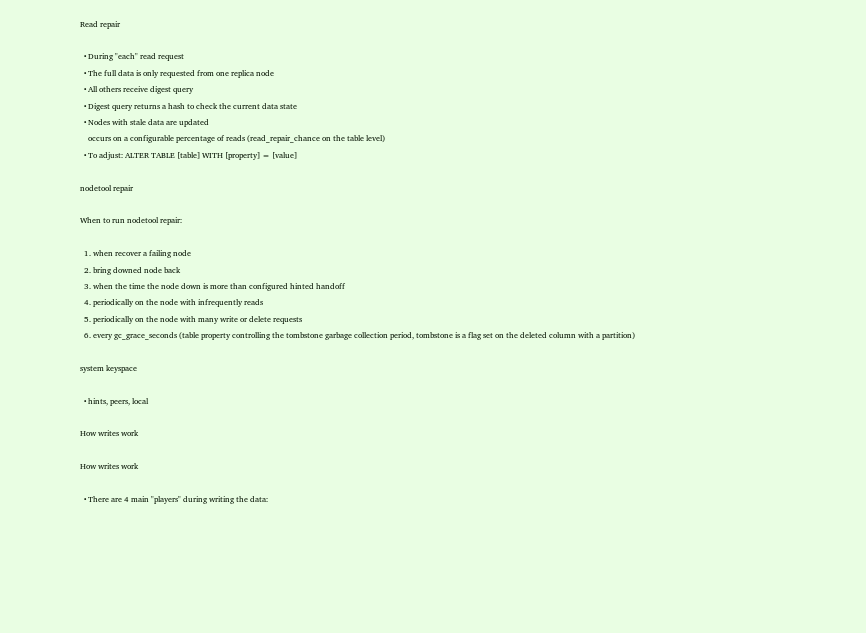Read repair

  • During "each" read request
  • The full data is only requested from one replica node
  • All others receive digest query
  • Digest query returns a hash to check the current data state
  • Nodes with stale data are updated
    occurs on a configurable percentage of reads (read_repair_chance on the table level)
  • To adjust: ALTER TABLE [table] WITH [property] = [value]

nodetool repair

When to run nodetool repair:

  1. when recover a failing node
  2. bring downed node back
  3. when the time the node down is more than configured hinted handoff
  4. periodically on the node with infrequently reads
  5. periodically on the node with many write or delete requests
  6. every gc_grace_seconds (table property controlling the tombstone garbage collection period, tombstone is a flag set on the deleted column with a partition)

system keyspace

  • hints, peers, local

How writes work

How writes work

  • There are 4 main "players" during writing the data: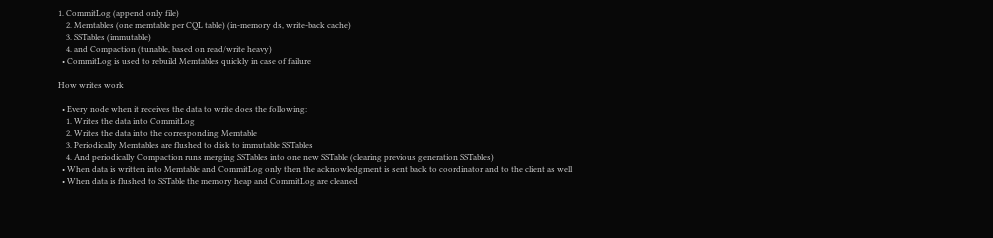1. CommitLog (append only file)
    2. Memtables (one memtable per CQL table) (in-memory ds, write-back cache)
    3. SSTables (immutable)
    4. and Compaction (tunable, based on read/write heavy)
  • CommitLog is used to rebuild Memtables quickly in case of failure

How writes work

  • Every node when it receives the data to write does the following:
    1. Writes the data into CommitLog
    2. Writes the data into the corresponding Memtable
    3. Periodically Memtables are flushed to disk to immutable SSTables
    4. And periodically Compaction runs merging SSTables into one new SSTable (clearing previous generation SSTables)
  • When data is written into Memtable and CommitLog only then the acknowledgment is sent back to coordinator and to the client as well
  • When data is flushed to SSTable the memory heap and CommitLog are cleaned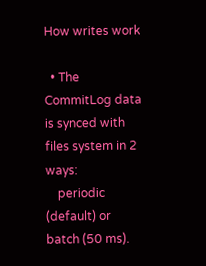How writes work

  • The CommitLog data is synced with files system in 2 ways:
    periodic (default) or batch (50 ms).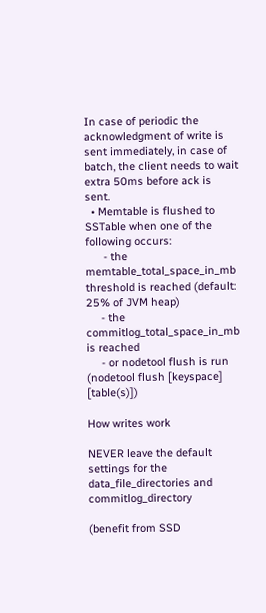In case of periodic the acknowledgment of write is sent immediately, in case of batch, the client needs to wait extra 50ms before ack is sent.
  • Memtable is flushed to SSTable when one of the following occurs:
      - the memtable_total_space_in_mb threshold is reached (default: 25% of JVM heap)
     - the commitlog_total_space_in_mb is reached
     - or nodetool flush is run (nodetool flush [keyspace] [table(s)])

How writes work

NEVER leave the default settings for the data_file_directories and commitlog_directory

(benefit from SSD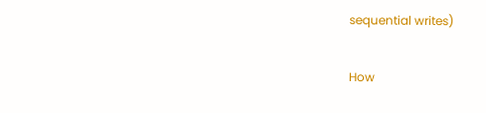sequential writes)

How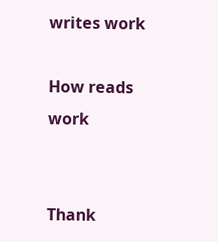writes work

How reads work


Thank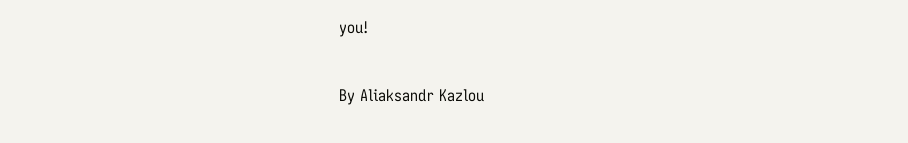you!


By Aliaksandr Kazlou